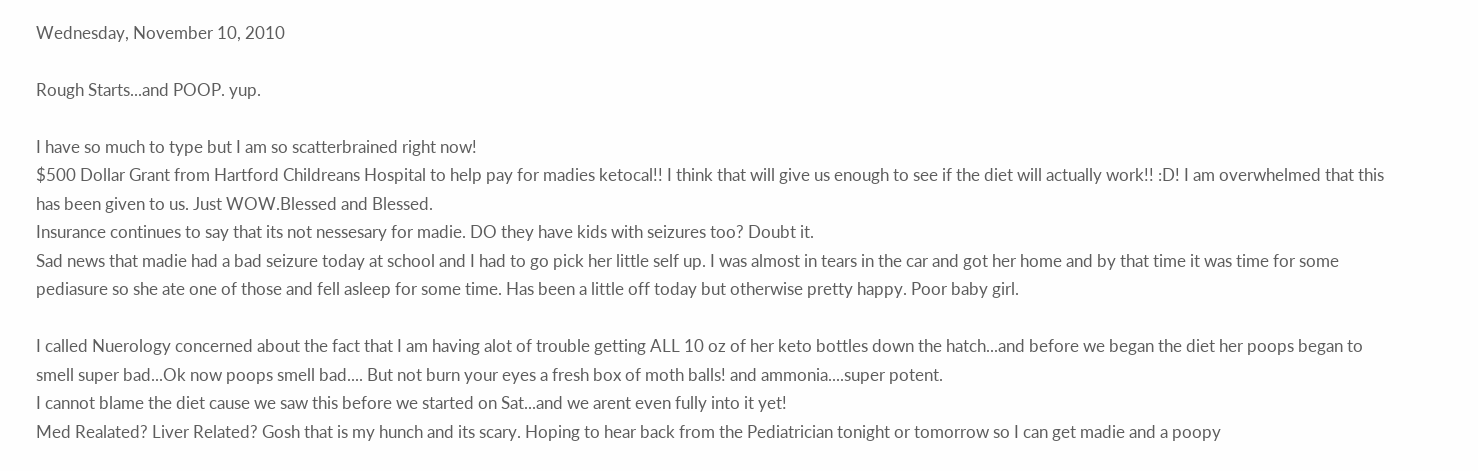Wednesday, November 10, 2010

Rough Starts...and POOP. yup.

I have so much to type but I am so scatterbrained right now!
$500 Dollar Grant from Hartford Childreans Hospital to help pay for madies ketocal!! I think that will give us enough to see if the diet will actually work!! :D! I am overwhelmed that this has been given to us. Just WOW.Blessed and Blessed.
Insurance continues to say that its not nessesary for madie. DO they have kids with seizures too? Doubt it.
Sad news that madie had a bad seizure today at school and I had to go pick her little self up. I was almost in tears in the car and got her home and by that time it was time for some pediasure so she ate one of those and fell asleep for some time. Has been a little off today but otherwise pretty happy. Poor baby girl.

I called Nuerology concerned about the fact that I am having alot of trouble getting ALL 10 oz of her keto bottles down the hatch...and before we began the diet her poops began to smell super bad...Ok now poops smell bad.... But not burn your eyes a fresh box of moth balls! and ammonia....super potent.
I cannot blame the diet cause we saw this before we started on Sat...and we arent even fully into it yet!
Med Realated? Liver Related? Gosh that is my hunch and its scary. Hoping to hear back from the Pediatrician tonight or tomorrow so I can get madie and a poopy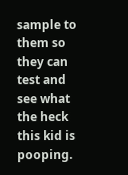sample to them so they can test and see what the heck this kid is pooping.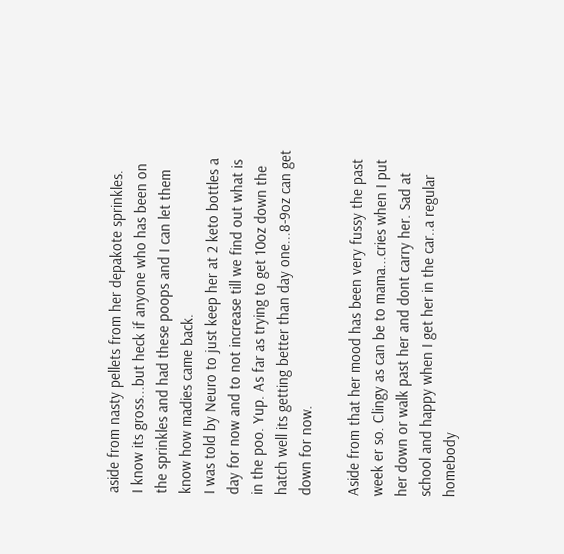aside from nasty pellets from her depakote sprinkles.
I know its gross...but heck if anyone who has been on the sprinkles and had these poops and I can let them know how madies came back.
I was told by Neuro to just keep her at 2 keto bottles a day for now and to not increase till we find out what is in the poo. Yup. As far as trying to get 10oz down the hatch well its getting better than day one...8-9oz can get down for now.

Aside from that her mood has been very fussy the past week er so. Clingy as can be to mama...cries when I put her down or walk past her and dont carry her. Sad at school and happy when I get her in the car..a regular homebody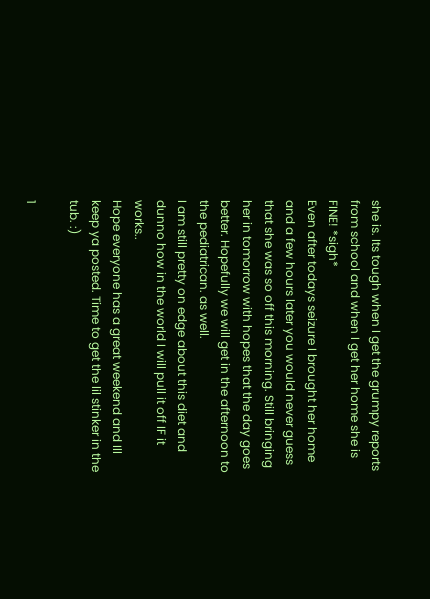she is. Its tough when I get the grumpy reports from school and when I get her home she is FINE! *sigh*
Even after todays seizure I brought her home and a few hours later you would never guess that she was so off this morning. Still bringing her in tomorrow with hopes that the day goes better. Hopefully we will get in the afternoon to the pediatrican. as well.
I am still pretty on edge about this diet and dunno how in the world I will pull it off IF it works..
Hope everyone has a great weekend and Ill keep ya posted. Time to get the lil stinker in the tub. :)

1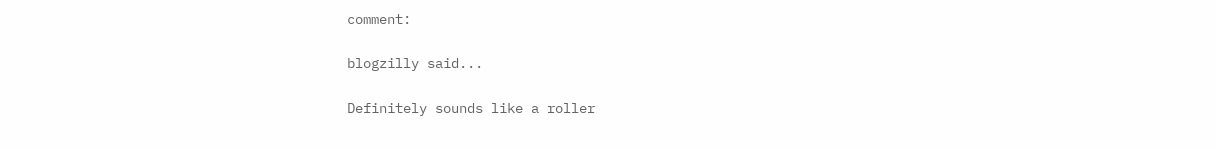comment:

blogzilly said...

Definitely sounds like a roller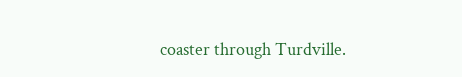coaster through Turdville.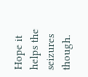Hope it helps the seizures though.